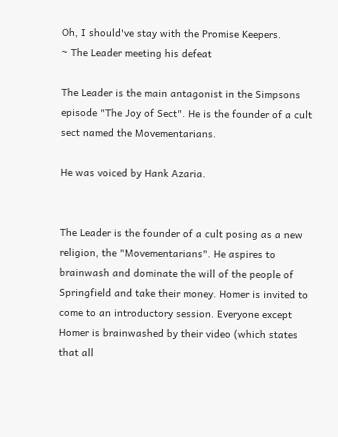Oh, I should've stay with the Promise Keepers.
~ The Leader meeting his defeat

The Leader is the main antagonist in the Simpsons episode "The Joy of Sect". He is the founder of a cult sect named the Movementarians.

He was voiced by Hank Azaria.


The Leader is the founder of a cult posing as a new religion, the "Movementarians". He aspires to brainwash and dominate the will of the people of Springfield and take their money. Homer is invited to come to an introductory session. Everyone except Homer is brainwashed by their video (which states that all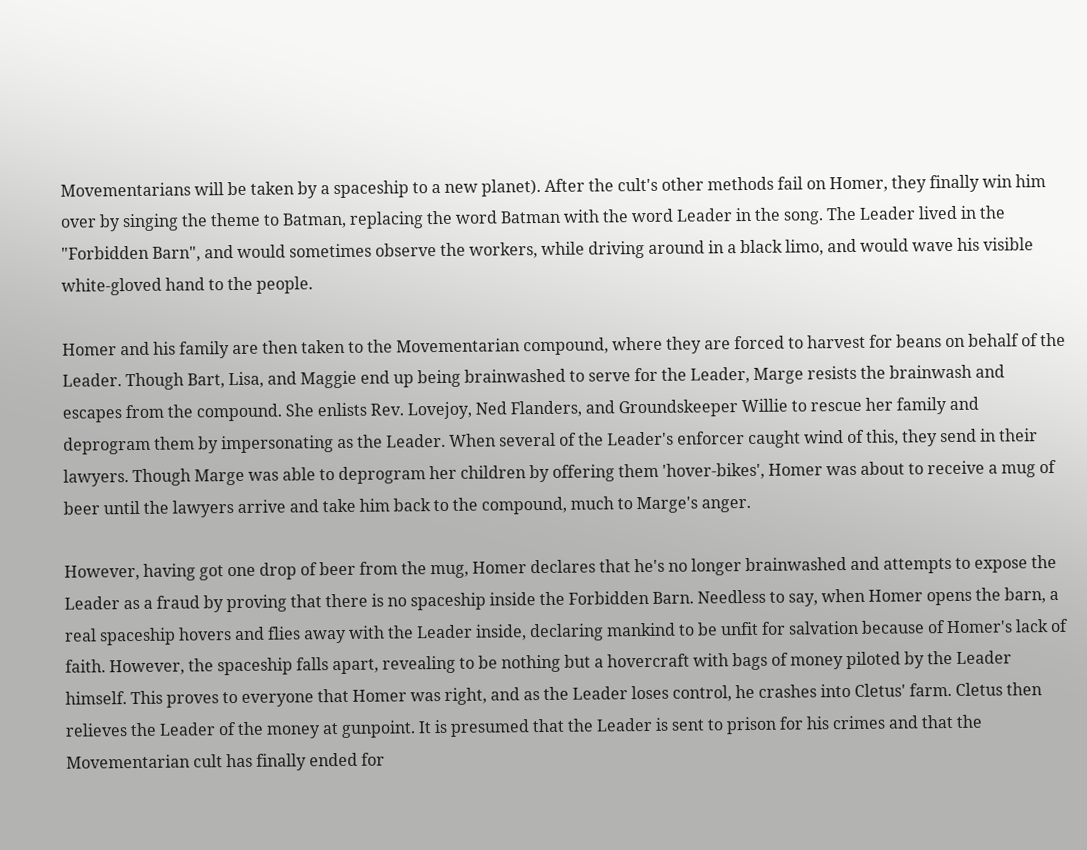Movementarians will be taken by a spaceship to a new planet). After the cult's other methods fail on Homer, they finally win him over by singing the theme to Batman, replacing the word Batman with the word Leader in the song. The Leader lived in the "Forbidden Barn", and would sometimes observe the workers, while driving around in a black limo, and would wave his visible white-gloved hand to the people.

Homer and his family are then taken to the Movementarian compound, where they are forced to harvest for beans on behalf of the Leader. Though Bart, Lisa, and Maggie end up being brainwashed to serve for the Leader, Marge resists the brainwash and escapes from the compound. She enlists Rev. Lovejoy, Ned Flanders, and Groundskeeper Willie to rescue her family and deprogram them by impersonating as the Leader. When several of the Leader's enforcer caught wind of this, they send in their lawyers. Though Marge was able to deprogram her children by offering them 'hover-bikes', Homer was about to receive a mug of beer until the lawyers arrive and take him back to the compound, much to Marge's anger.

However, having got one drop of beer from the mug, Homer declares that he's no longer brainwashed and attempts to expose the Leader as a fraud by proving that there is no spaceship inside the Forbidden Barn. Needless to say, when Homer opens the barn, a real spaceship hovers and flies away with the Leader inside, declaring mankind to be unfit for salvation because of Homer's lack of faith. However, the spaceship falls apart, revealing to be nothing but a hovercraft with bags of money piloted by the Leader himself. This proves to everyone that Homer was right, and as the Leader loses control, he crashes into Cletus' farm. Cletus then relieves the Leader of the money at gunpoint. It is presumed that the Leader is sent to prison for his crimes and that the Movementarian cult has finally ended for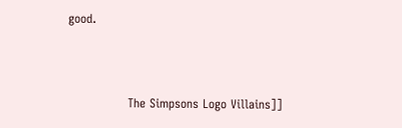good.



               The Simpsons Logo Villains]]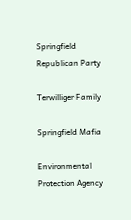Springfield Republican Party

Terwilliger Family

Springfield Mafia

Environmental Protection Agency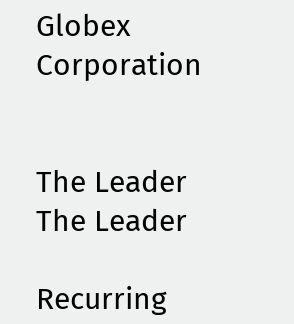Globex Corporation


The Leader
The Leader

Recurring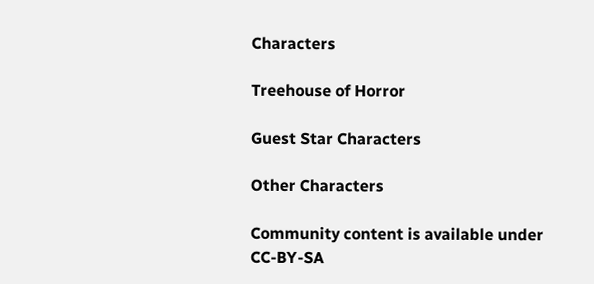Characters

Treehouse of Horror

Guest Star Characters

Other Characters

Community content is available under CC-BY-SA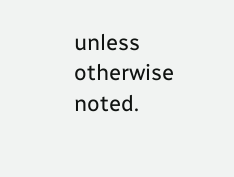unless otherwise noted.